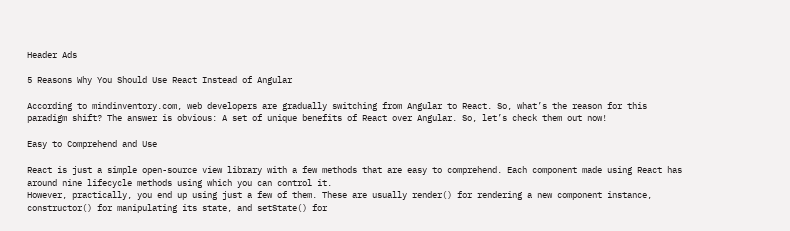Header Ads

5 Reasons Why You Should Use React Instead of Angular

According to mindinventory.com, web developers are gradually switching from Angular to React. So, what’s the reason for this paradigm shift? The answer is obvious: A set of unique benefits of React over Angular. So, let’s check them out now!

Easy to Comprehend and Use

React is just a simple open-source view library with a few methods that are easy to comprehend. Each component made using React has around nine lifecycle methods using which you can control it.
However, practically, you end up using just a few of them. These are usually render() for rendering a new component instance, constructor() for manipulating its state, and setState() for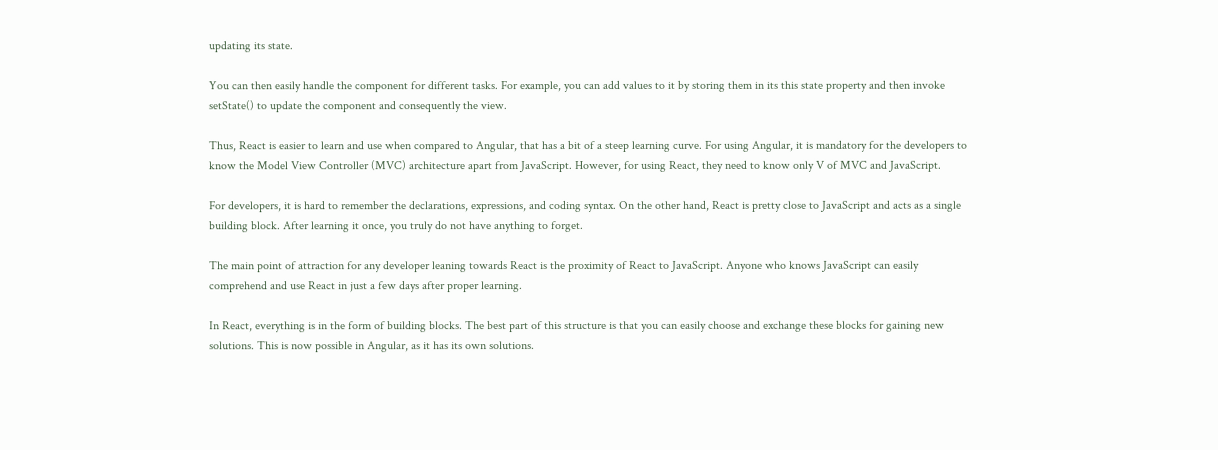updating its state.

You can then easily handle the component for different tasks. For example, you can add values to it by storing them in its this state property and then invoke setState() to update the component and consequently the view.

Thus, React is easier to learn and use when compared to Angular, that has a bit of a steep learning curve. For using Angular, it is mandatory for the developers to know the Model View Controller (MVC) architecture apart from JavaScript. However, for using React, they need to know only V of MVC and JavaScript.

For developers, it is hard to remember the declarations, expressions, and coding syntax. On the other hand, React is pretty close to JavaScript and acts as a single building block. After learning it once, you truly do not have anything to forget.

The main point of attraction for any developer leaning towards React is the proximity of React to JavaScript. Anyone who knows JavaScript can easily comprehend and use React in just a few days after proper learning.

In React, everything is in the form of building blocks. The best part of this structure is that you can easily choose and exchange these blocks for gaining new solutions. This is now possible in Angular, as it has its own solutions.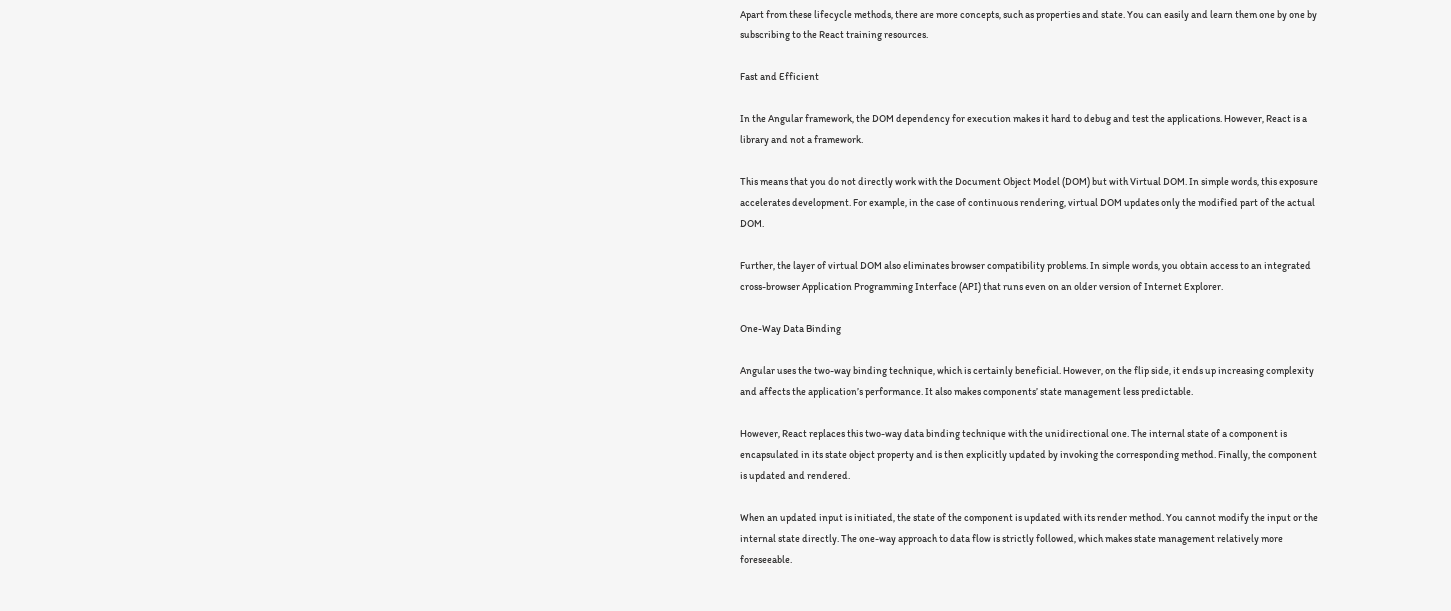Apart from these lifecycle methods, there are more concepts, such as properties and state. You can easily and learn them one by one by subscribing to the React training resources.

Fast and Efficient

In the Angular framework, the DOM dependency for execution makes it hard to debug and test the applications. However, React is a library and not a framework.

This means that you do not directly work with the Document Object Model (DOM) but with Virtual DOM. In simple words, this exposure accelerates development. For example, in the case of continuous rendering, virtual DOM updates only the modified part of the actual DOM.

Further, the layer of virtual DOM also eliminates browser compatibility problems. In simple words, you obtain access to an integrated cross-browser Application Programming Interface (API) that runs even on an older version of Internet Explorer.

One-Way Data Binding

Angular uses the two-way binding technique, which is certainly beneficial. However, on the flip side, it ends up increasing complexity and affects the application’s performance. It also makes components’ state management less predictable.

However, React replaces this two-way data binding technique with the unidirectional one. The internal state of a component is encapsulated in its state object property and is then explicitly updated by invoking the corresponding method. Finally, the component is updated and rendered.

When an updated input is initiated, the state of the component is updated with its render method. You cannot modify the input or the internal state directly. The one-way approach to data flow is strictly followed, which makes state management relatively more foreseeable.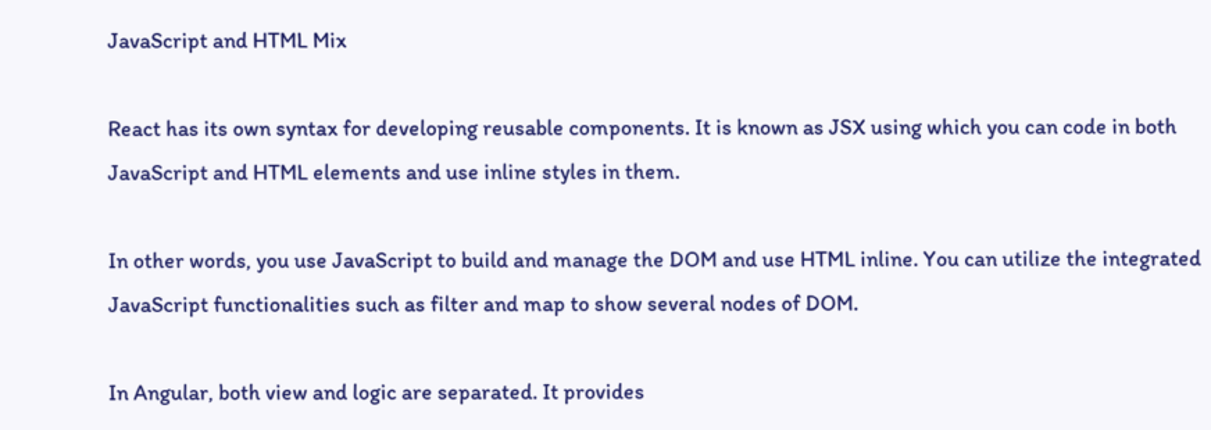JavaScript and HTML Mix

React has its own syntax for developing reusable components. It is known as JSX using which you can code in both JavaScript and HTML elements and use inline styles in them.

In other words, you use JavaScript to build and manage the DOM and use HTML inline. You can utilize the integrated JavaScript functionalities such as filter and map to show several nodes of DOM.

In Angular, both view and logic are separated. It provides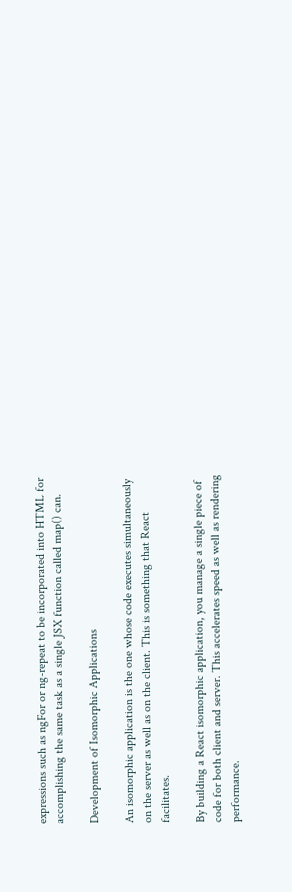expressions such as ngFor or ng-repeat to be incorporated into HTML for accomplishing the same task as a single JSX function called map() can.

Development of Isomorphic Applications

An isomorphic application is the one whose code executes simultaneously on the server as well as on the client. This is something that React facilitates.

By building a React isomorphic application, you manage a single piece of code for both client and server. This accelerates speed as well as rendering performance.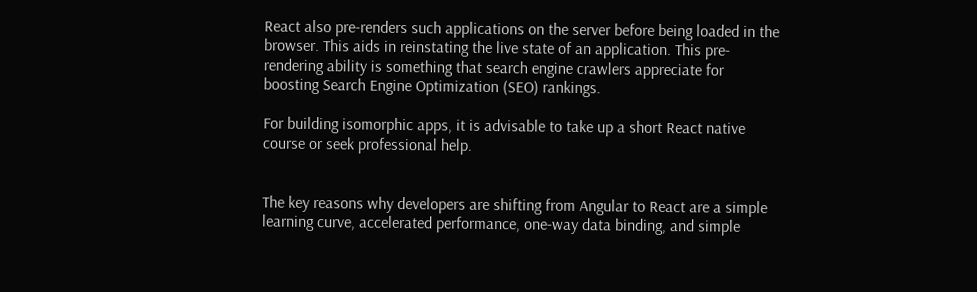React also pre-renders such applications on the server before being loaded in the browser. This aids in reinstating the live state of an application. This pre-rendering ability is something that search engine crawlers appreciate for boosting Search Engine Optimization (SEO) rankings.

For building isomorphic apps, it is advisable to take up a short React native course or seek professional help.


The key reasons why developers are shifting from Angular to React are a simple learning curve, accelerated performance, one-way data binding, and simple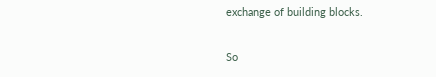exchange of building blocks.

So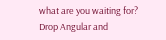what are you waiting for? Drop Angular and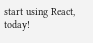start using React, today!